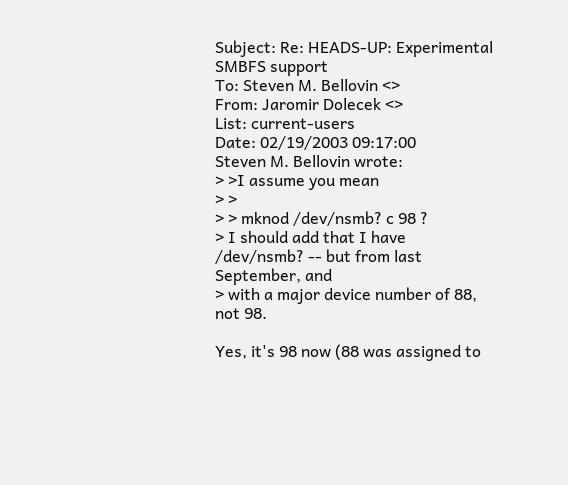Subject: Re: HEADS-UP: Experimental SMBFS support
To: Steven M. Bellovin <>
From: Jaromir Dolecek <>
List: current-users
Date: 02/19/2003 09:17:00
Steven M. Bellovin wrote:
> >I assume you mean
> >
> > mknod /dev/nsmb? c 98 ?
> I should add that I have /dev/nsmb? -- but from last September, and
> with a major device number of 88, not 98.

Yes, it's 98 now (88 was assigned to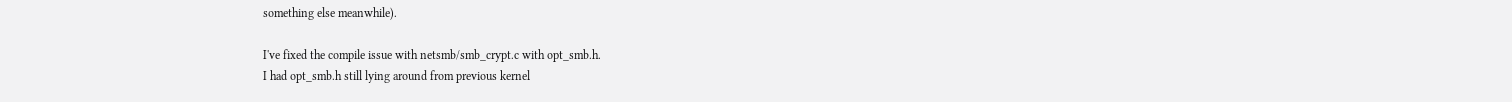something else meanwhile).

I've fixed the compile issue with netsmb/smb_crypt.c with opt_smb.h.
I had opt_smb.h still lying around from previous kernel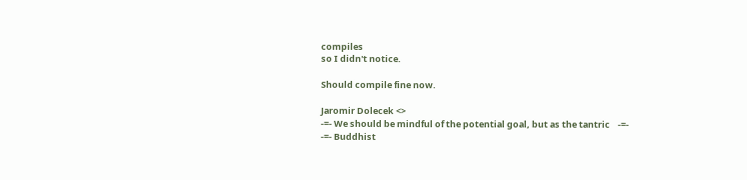compiles
so I didn't notice.

Should compile fine now.

Jaromir Dolecek <>
-=- We should be mindful of the potential goal, but as the tantric    -=-
-=- Buddhist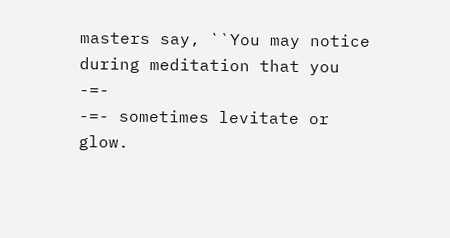masters say, ``You may notice during meditation that you -=-
-=- sometimes levitate or glow.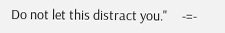Do not let this distract you.''     -=-